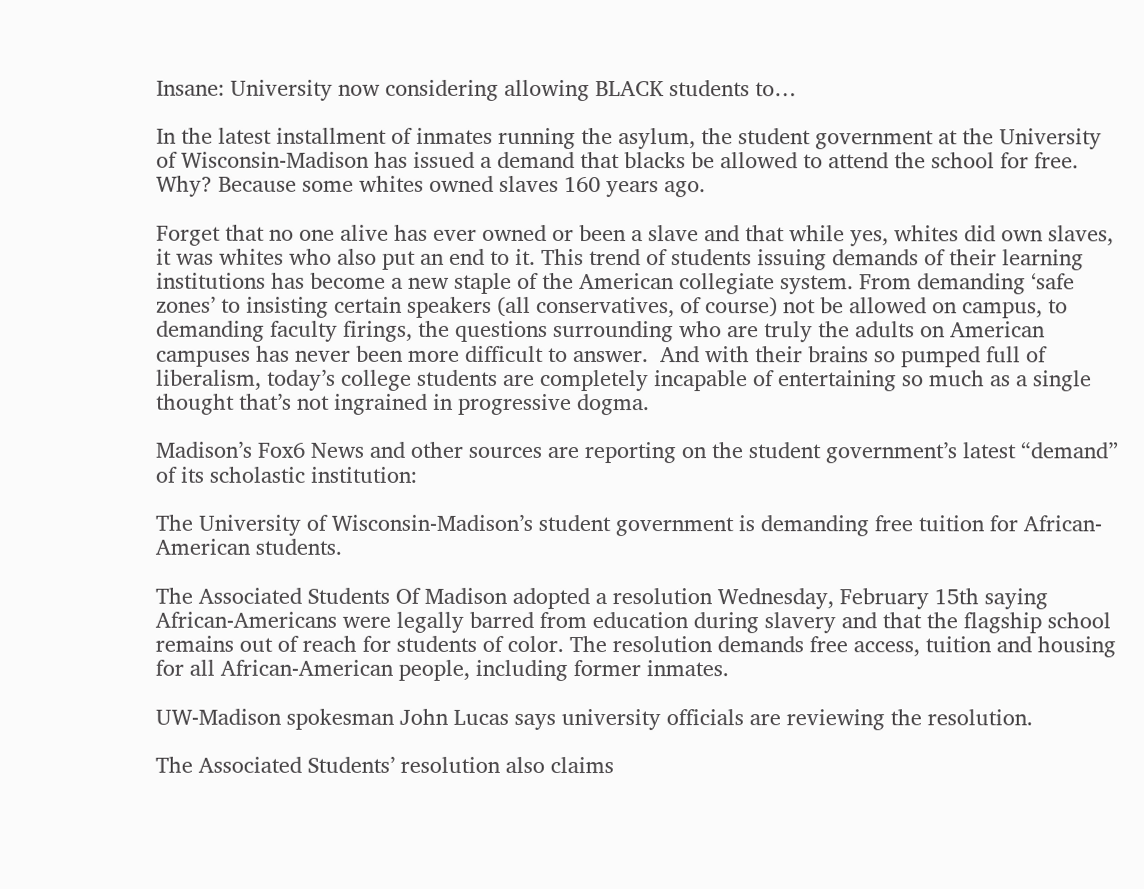Insane: University now considering allowing BLACK students to…

In the latest installment of inmates running the asylum, the student government at the University of Wisconsin-Madison has issued a demand that blacks be allowed to attend the school for free. Why? Because some whites owned slaves 160 years ago.

Forget that no one alive has ever owned or been a slave and that while yes, whites did own slaves, it was whites who also put an end to it. This trend of students issuing demands of their learning institutions has become a new staple of the American collegiate system. From demanding ‘safe zones’ to insisting certain speakers (all conservatives, of course) not be allowed on campus, to demanding faculty firings, the questions surrounding who are truly the adults on American campuses has never been more difficult to answer.  And with their brains so pumped full of liberalism, today’s college students are completely incapable of entertaining so much as a single thought that’s not ingrained in progressive dogma.

Madison’s Fox6 News and other sources are reporting on the student government’s latest “demand” of its scholastic institution:

The University of Wisconsin-Madison’s student government is demanding free tuition for African-American students.

The Associated Students Of Madison adopted a resolution Wednesday, February 15th saying African-Americans were legally barred from education during slavery and that the flagship school remains out of reach for students of color. The resolution demands free access, tuition and housing for all African-American people, including former inmates.

UW-Madison spokesman John Lucas says university officials are reviewing the resolution.

The Associated Students’ resolution also claims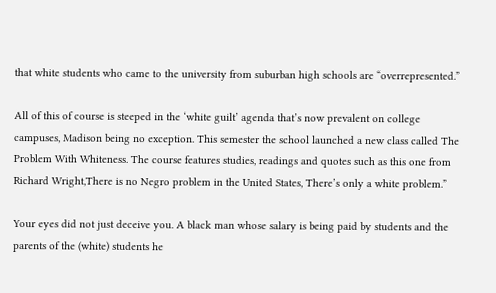that white students who came to the university from suburban high schools are “overrepresented.”

All of this of course is steeped in the ‘white guilt’ agenda that’s now prevalent on college campuses, Madison being no exception. This semester the school launched a new class called The Problem With Whiteness. The course features studies, readings and quotes such as this one from Richard Wright,There is no Negro problem in the United States, There’s only a white problem.”

Your eyes did not just deceive you. A black man whose salary is being paid by students and the parents of the (white) students he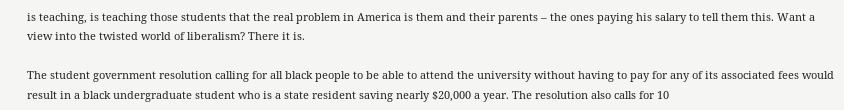is teaching, is teaching those students that the real problem in America is them and their parents – the ones paying his salary to tell them this. Want a view into the twisted world of liberalism? There it is.

The student government resolution calling for all black people to be able to attend the university without having to pay for any of its associated fees would result in a black undergraduate student who is a state resident saving nearly $20,000 a year. The resolution also calls for 10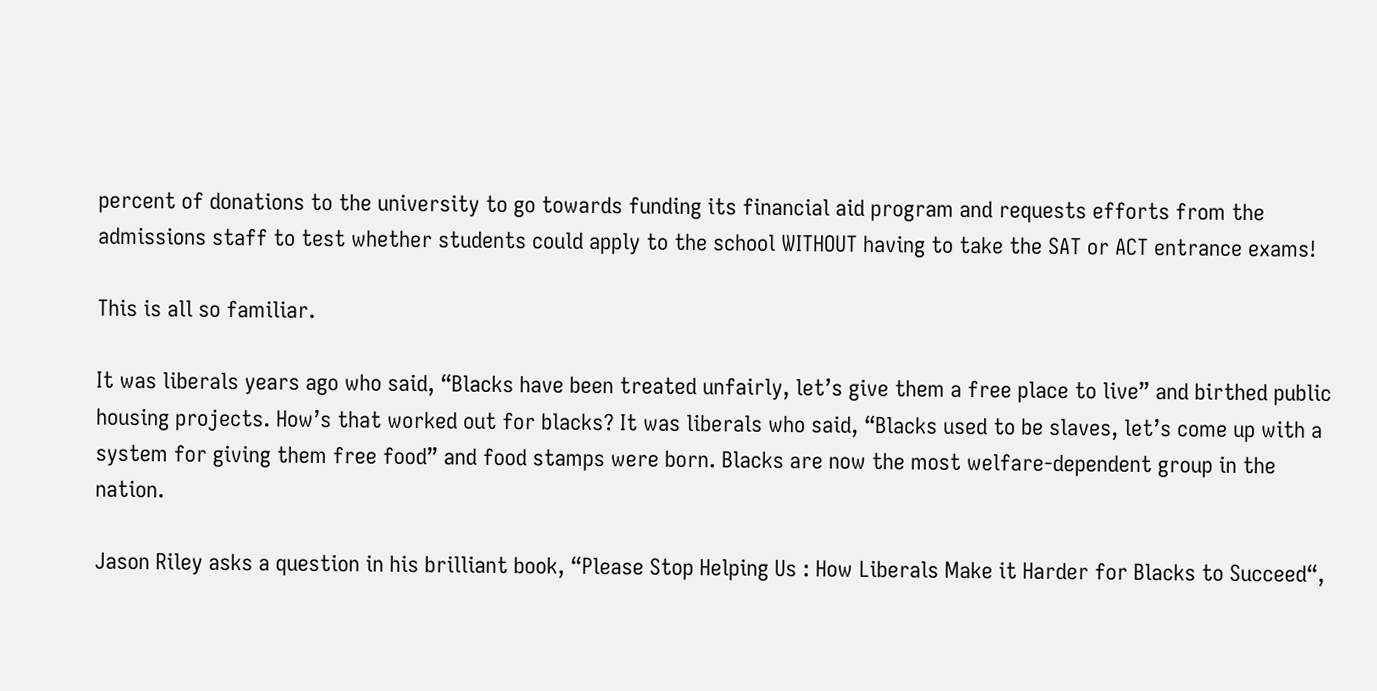percent of donations to the university to go towards funding its financial aid program and requests efforts from the admissions staff to test whether students could apply to the school WITHOUT having to take the SAT or ACT entrance exams!

This is all so familiar.

It was liberals years ago who said, “Blacks have been treated unfairly, let’s give them a free place to live” and birthed public housing projects. How’s that worked out for blacks? It was liberals who said, “Blacks used to be slaves, let’s come up with a system for giving them free food” and food stamps were born. Blacks are now the most welfare-dependent group in the nation.

Jason Riley asks a question in his brilliant book, “Please Stop Helping Us : How Liberals Make it Harder for Blacks to Succeed“,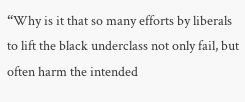“Why is it that so many efforts by liberals to lift the black underclass not only fail, but often harm the intended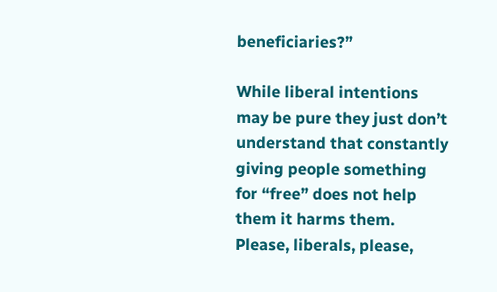beneficiaries?”

While liberal intentions may be pure they just don’t understand that constantly giving people something for “free” does not help them it harms them.  Please, liberals, please,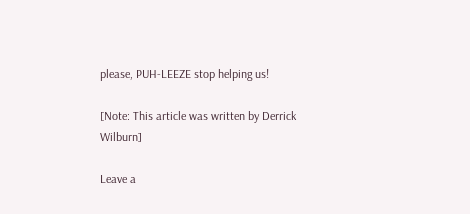please, PUH-LEEZE stop helping us!

[Note: This article was written by Derrick Wilburn]

Leave a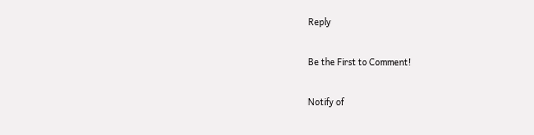Reply

Be the First to Comment!

Notify of